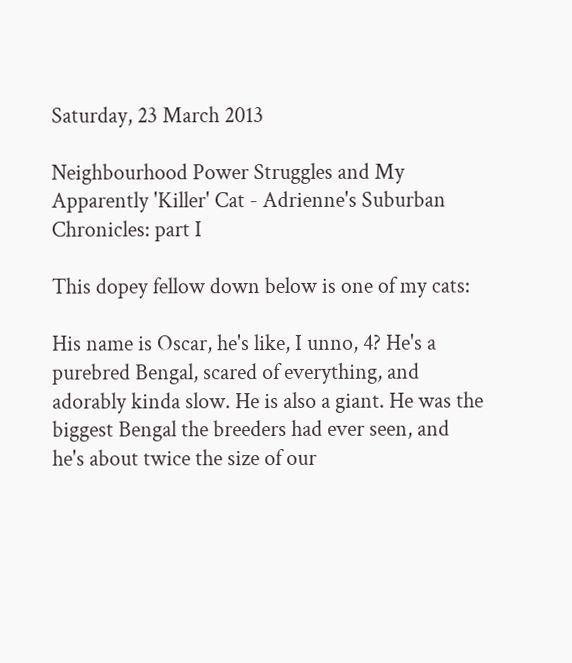Saturday, 23 March 2013

Neighbourhood Power Struggles and My Apparently 'Killer' Cat - Adrienne's Suburban Chronicles: part I

This dopey fellow down below is one of my cats:

His name is Oscar, he's like, I unno, 4? He's a purebred Bengal, scared of everything, and adorably kinda slow. He is also a giant. He was the biggest Bengal the breeders had ever seen, and he's about twice the size of our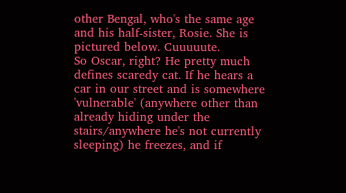other Bengal, who's the same age and his half-sister, Rosie. She is pictured below. Cuuuuute.
So Oscar, right? He pretty much defines scaredy cat. If he hears a car in our street and is somewhere 'vulnerable' (anywhere other than already hiding under the stairs/anywhere he's not currently sleeping) he freezes, and if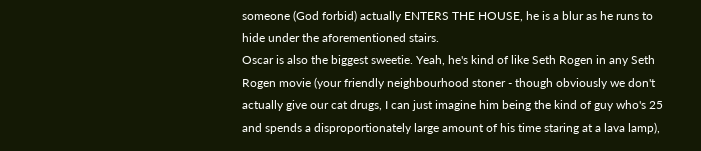someone (God forbid) actually ENTERS THE HOUSE, he is a blur as he runs to hide under the aforementioned stairs.
Oscar is also the biggest sweetie. Yeah, he's kind of like Seth Rogen in any Seth Rogen movie (your friendly neighbourhood stoner - though obviously we don't actually give our cat drugs, I can just imagine him being the kind of guy who's 25 and spends a disproportionately large amount of his time staring at a lava lamp),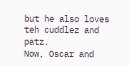but he also loves teh cuddlez and patz.
Now, Oscar and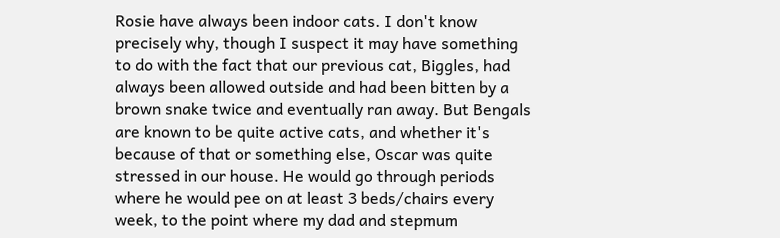Rosie have always been indoor cats. I don't know precisely why, though I suspect it may have something to do with the fact that our previous cat, Biggles, had always been allowed outside and had been bitten by a brown snake twice and eventually ran away. But Bengals are known to be quite active cats, and whether it's because of that or something else, Oscar was quite stressed in our house. He would go through periods where he would pee on at least 3 beds/chairs every week, to the point where my dad and stepmum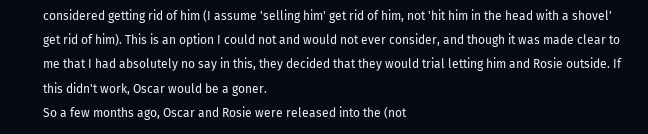considered getting rid of him (I assume 'selling him' get rid of him, not 'hit him in the head with a shovel' get rid of him). This is an option I could not and would not ever consider, and though it was made clear to me that I had absolutely no say in this, they decided that they would trial letting him and Rosie outside. If this didn't work, Oscar would be a goner.
So a few months ago, Oscar and Rosie were released into the (not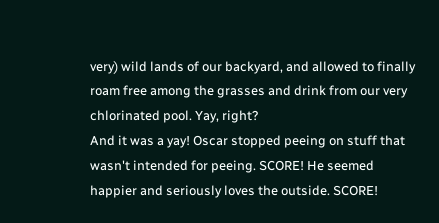very) wild lands of our backyard, and allowed to finally roam free among the grasses and drink from our very chlorinated pool. Yay, right?
And it was a yay! Oscar stopped peeing on stuff that wasn't intended for peeing. SCORE! He seemed happier and seriously loves the outside. SCORE!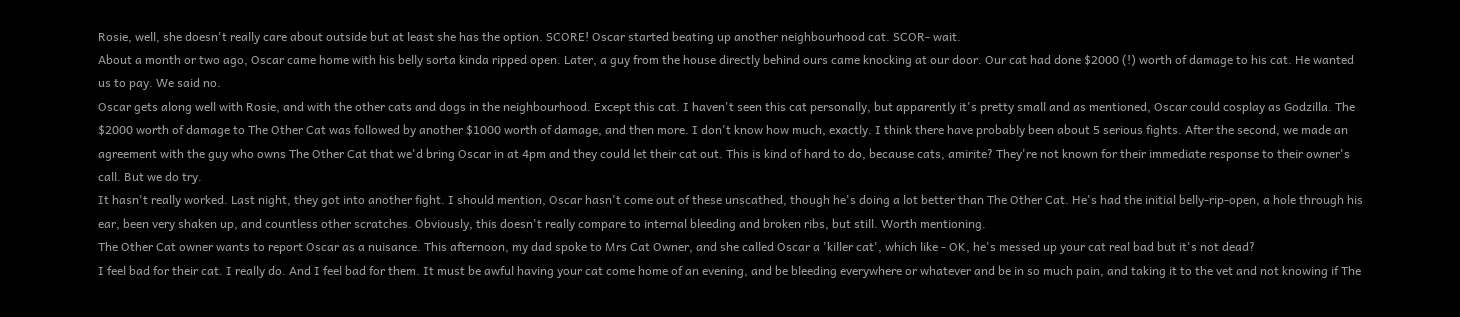Rosie, well, she doesn't really care about outside but at least she has the option. SCORE! Oscar started beating up another neighbourhood cat. SCOR- wait.
About a month or two ago, Oscar came home with his belly sorta kinda ripped open. Later, a guy from the house directly behind ours came knocking at our door. Our cat had done $2000 (!) worth of damage to his cat. He wanted us to pay. We said no.
Oscar gets along well with Rosie, and with the other cats and dogs in the neighbourhood. Except this cat. I haven't seen this cat personally, but apparently it's pretty small and as mentioned, Oscar could cosplay as Godzilla. The $2000 worth of damage to The Other Cat was followed by another $1000 worth of damage, and then more. I don't know how much, exactly. I think there have probably been about 5 serious fights. After the second, we made an agreement with the guy who owns The Other Cat that we'd bring Oscar in at 4pm and they could let their cat out. This is kind of hard to do, because cats, amirite? They're not known for their immediate response to their owner's call. But we do try.
It hasn't really worked. Last night, they got into another fight. I should mention, Oscar hasn't come out of these unscathed, though he's doing a lot better than The Other Cat. He's had the initial belly-rip-open, a hole through his ear, been very shaken up, and countless other scratches. Obviously, this doesn't really compare to internal bleeding and broken ribs, but still. Worth mentioning.
The Other Cat owner wants to report Oscar as a nuisance. This afternoon, my dad spoke to Mrs Cat Owner, and she called Oscar a 'killer cat', which like - OK, he's messed up your cat real bad but it's not dead?
I feel bad for their cat. I really do. And I feel bad for them. It must be awful having your cat come home of an evening, and be bleeding everywhere or whatever and be in so much pain, and taking it to the vet and not knowing if The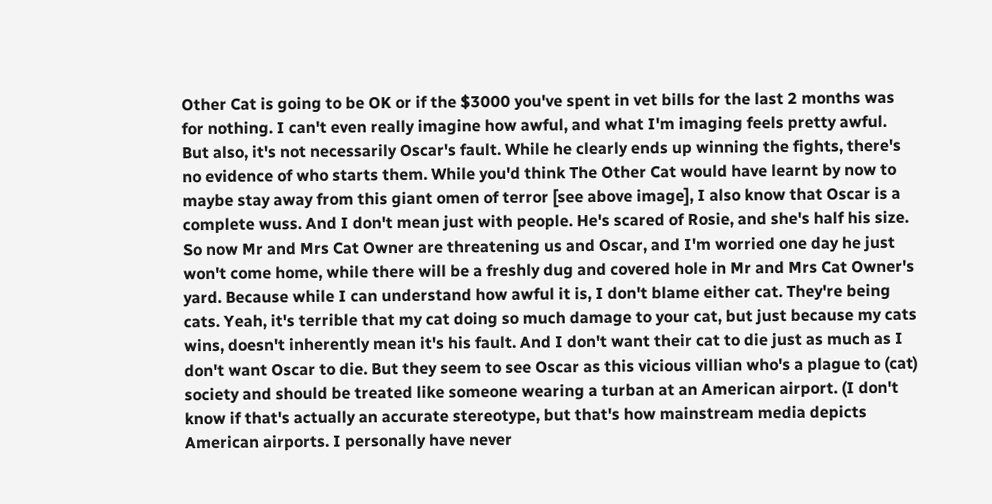Other Cat is going to be OK or if the $3000 you've spent in vet bills for the last 2 months was for nothing. I can't even really imagine how awful, and what I'm imaging feels pretty awful.
But also, it's not necessarily Oscar's fault. While he clearly ends up winning the fights, there's no evidence of who starts them. While you'd think The Other Cat would have learnt by now to maybe stay away from this giant omen of terror [see above image], I also know that Oscar is a complete wuss. And I don't mean just with people. He's scared of Rosie, and she's half his size.
So now Mr and Mrs Cat Owner are threatening us and Oscar, and I'm worried one day he just won't come home, while there will be a freshly dug and covered hole in Mr and Mrs Cat Owner's yard. Because while I can understand how awful it is, I don't blame either cat. They're being cats. Yeah, it's terrible that my cat doing so much damage to your cat, but just because my cats wins, doesn't inherently mean it's his fault. And I don't want their cat to die just as much as I don't want Oscar to die. But they seem to see Oscar as this vicious villian who's a plague to (cat) society and should be treated like someone wearing a turban at an American airport. (I don't know if that's actually an accurate stereotype, but that's how mainstream media depicts American airports. I personally have never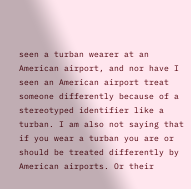seen a turban wearer at an American airport, and nor have I seen an American airport treat someone differently because of a stereotyped identifier like a turban. I am also not saying that if you wear a turban you are or should be treated differently by American airports. Or their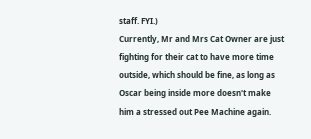staff. FYI.)
Currently, Mr and Mrs Cat Owner are just fighting for their cat to have more time outside, which should be fine, as long as Oscar being inside more doesn't make him a stressed out Pee Machine again.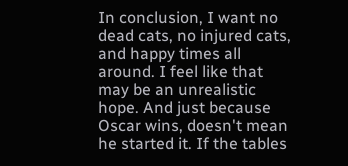In conclusion, I want no dead cats, no injured cats, and happy times all around. I feel like that may be an unrealistic hope. And just because Oscar wins, doesn't mean he started it. If the tables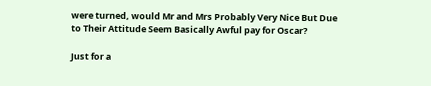were turned, would Mr and Mrs Probably Very Nice But Due to Their Attitude Seem Basically Awful pay for Oscar?

Just for a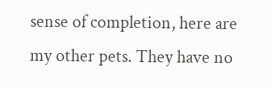sense of completion, here are my other pets. They have no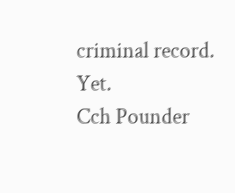criminal record. Yet.
Cch Pounder